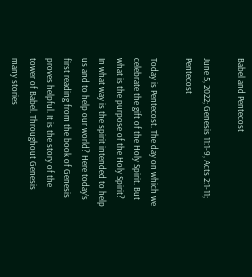Babel and Pentecost

June 5, 2022; Genesis 11:1-9, Acts 2:1-11; Pentecost

Today is Pentecost. The day on which we celebrate the gift of the Holy Spirit. But what is the purpose of the Holy Spirit? In what way is the spirit intended to help us and to help our world? Here today’s first reading from the book of Genesis proves helpful. It is the story of the tower of Babel. Throughout Genesis many stories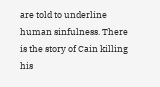are told to underline human sinfulness. There is the story of Cain killing his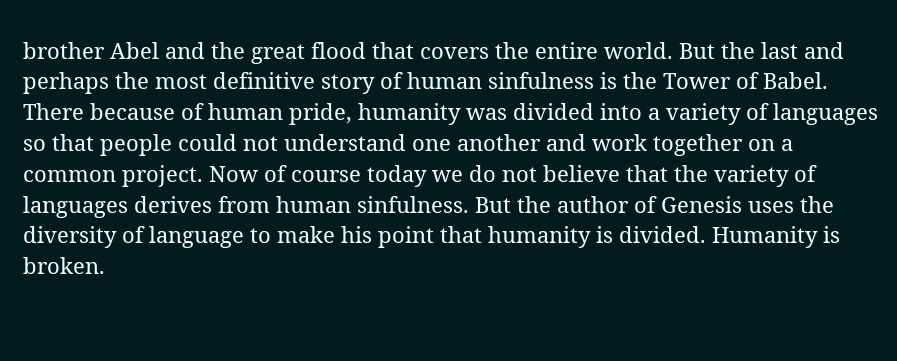brother Abel and the great flood that covers the entire world. But the last and perhaps the most definitive story of human sinfulness is the Tower of Babel. There because of human pride, humanity was divided into a variety of languages so that people could not understand one another and work together on a common project. Now of course today we do not believe that the variety of languages derives from human sinfulness. But the author of Genesis uses the diversity of language to make his point that humanity is divided. Humanity is broken.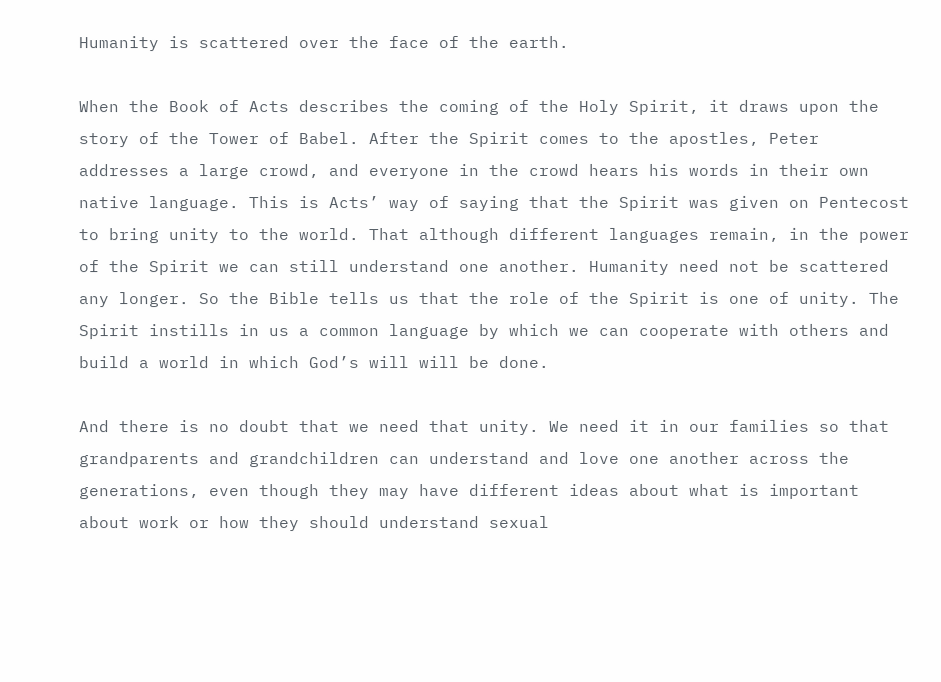Humanity is scattered over the face of the earth.

When the Book of Acts describes the coming of the Holy Spirit, it draws upon the story of the Tower of Babel. After the Spirit comes to the apostles, Peter addresses a large crowd, and everyone in the crowd hears his words in their own native language. This is Acts’ way of saying that the Spirit was given on Pentecost to bring unity to the world. That although different languages remain, in the power of the Spirit we can still understand one another. Humanity need not be scattered any longer. So the Bible tells us that the role of the Spirit is one of unity. The Spirit instills in us a common language by which we can cooperate with others and build a world in which God’s will will be done.

And there is no doubt that we need that unity. We need it in our families so that grandparents and grandchildren can understand and love one another across the generations, even though they may have different ideas about what is important about work or how they should understand sexual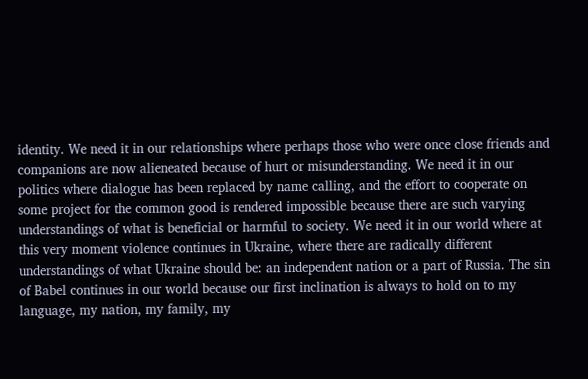identity. We need it in our relationships where perhaps those who were once close friends and companions are now alieneated because of hurt or misunderstanding. We need it in our politics where dialogue has been replaced by name calling, and the effort to cooperate on some project for the common good is rendered impossible because there are such varying understandings of what is beneficial or harmful to society. We need it in our world where at this very moment violence continues in Ukraine, where there are radically different understandings of what Ukraine should be: an independent nation or a part of Russia. The sin of Babel continues in our world because our first inclination is always to hold on to my language, my nation, my family, my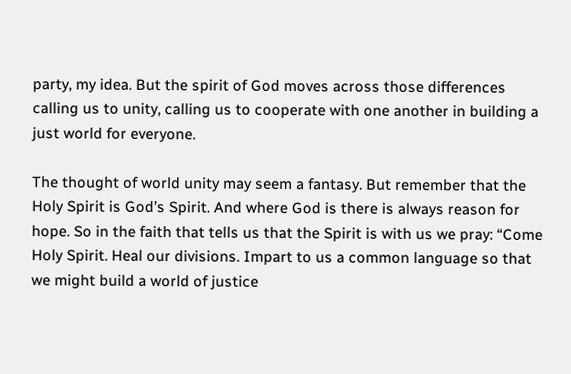party, my idea. But the spirit of God moves across those differences calling us to unity, calling us to cooperate with one another in building a just world for everyone.

The thought of world unity may seem a fantasy. But remember that the Holy Spirit is God’s Spirit. And where God is there is always reason for hope. So in the faith that tells us that the Spirit is with us we pray: “Come Holy Spirit. Heal our divisions. Impart to us a common language so that we might build a world of justice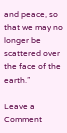and peace, so that we may no longer be scattered over the face of the earth.”

Leave a Comment